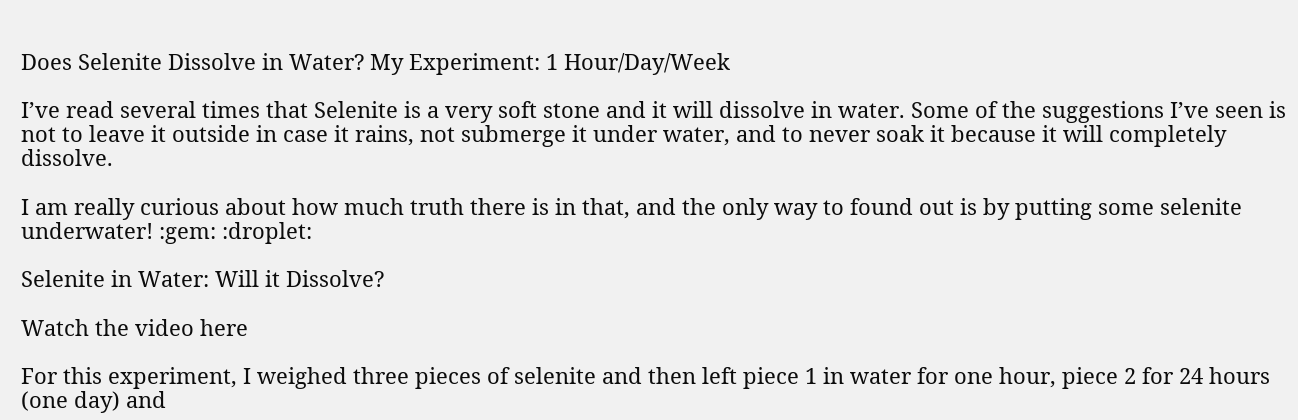Does Selenite Dissolve in Water? My Experiment: 1 Hour/Day/Week

I’ve read several times that Selenite is a very soft stone and it will dissolve in water. Some of the suggestions I’ve seen is not to leave it outside in case it rains, not submerge it under water, and to never soak it because it will completely dissolve.

I am really curious about how much truth there is in that, and the only way to found out is by putting some selenite underwater! :gem: :droplet:

Selenite in Water: Will it Dissolve?

Watch the video here

For this experiment, I weighed three pieces of selenite and then left piece 1 in water for one hour, piece 2 for 24 hours (one day) and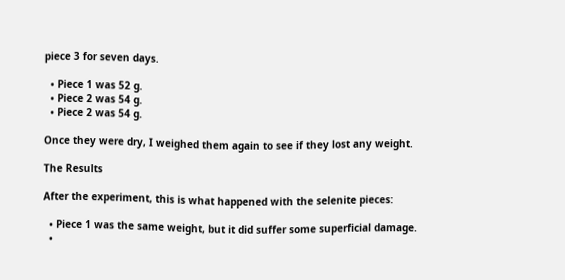piece 3 for seven days.

  • Piece 1 was 52 g.
  • Piece 2 was 54 g.
  • Piece 2 was 54 g.

Once they were dry, I weighed them again to see if they lost any weight.

The Results

After the experiment, this is what happened with the selenite pieces:

  • Piece 1 was the same weight, but it did suffer some superficial damage.
  •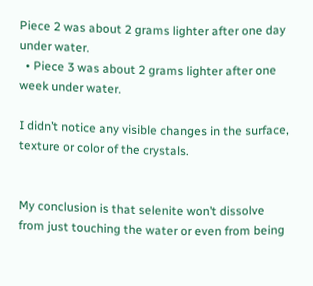Piece 2 was about 2 grams lighter after one day under water.
  • Piece 3 was about 2 grams lighter after one week under water.

I didn’t notice any visible changes in the surface, texture or color of the crystals.


My conclusion is that selenite won’t dissolve from just touching the water or even from being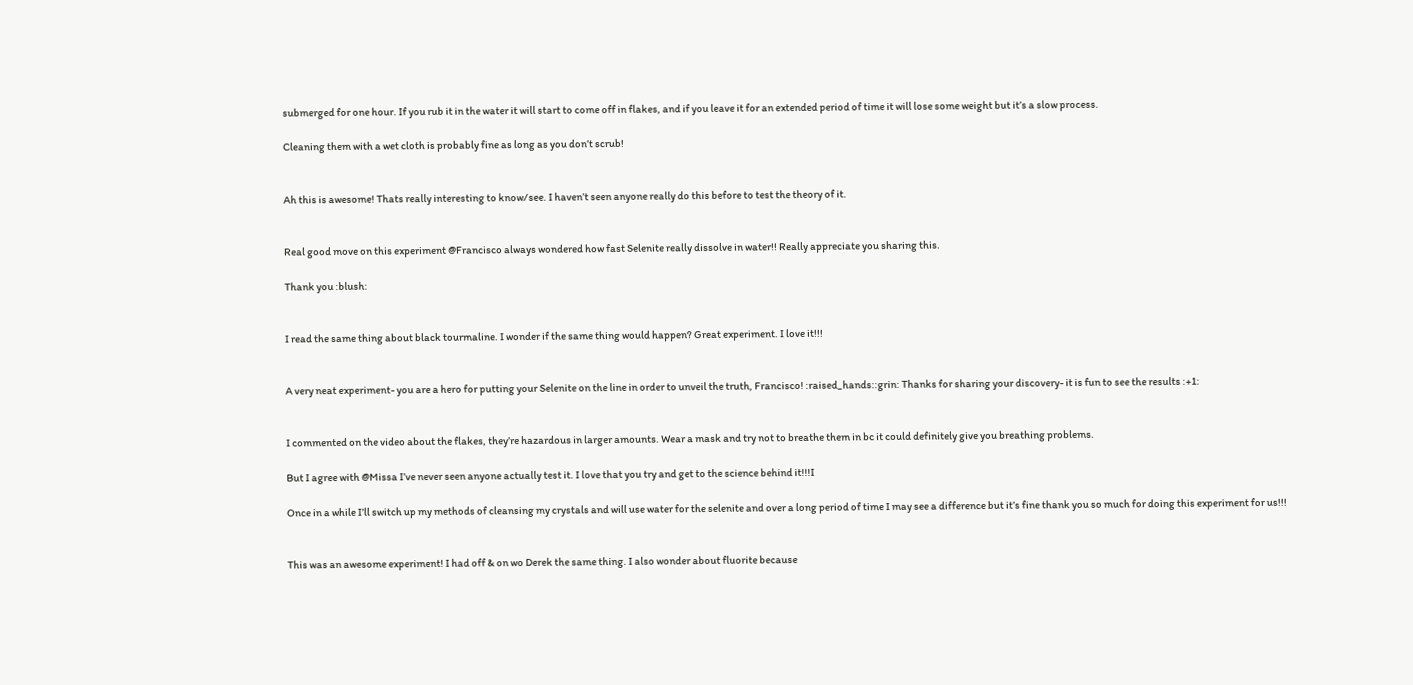submerged for one hour. If you rub it in the water it will start to come off in flakes, and if you leave it for an extended period of time it will lose some weight but it’s a slow process.

Cleaning them with a wet cloth is probably fine as long as you don’t scrub!


Ah this is awesome! Thats really interesting to know/see. I haven’t seen anyone really do this before to test the theory of it.


Real good move on this experiment @Francisco always wondered how fast Selenite really dissolve in water!! Really appreciate you sharing this.

Thank you :blush:


I read the same thing about black tourmaline. I wonder if the same thing would happen? Great experiment. I love it!!!


A very neat experiment- you are a hero for putting your Selenite on the line in order to unveil the truth, Francisco! :raised_hands::grin: Thanks for sharing your discovery- it is fun to see the results :+1:


I commented on the video about the flakes, they’re hazardous in larger amounts. Wear a mask and try not to breathe them in bc it could definitely give you breathing problems.

But I agree with @Missa I’ve never seen anyone actually test it. I love that you try and get to the science behind it!!!I

Once in a while I’ll switch up my methods of cleansing my crystals and will use water for the selenite and over a long period of time I may see a difference but it’s fine thank you so much for doing this experiment for us!!!


This was an awesome experiment! I had off & on wo Derek the same thing. I also wonder about fluorite because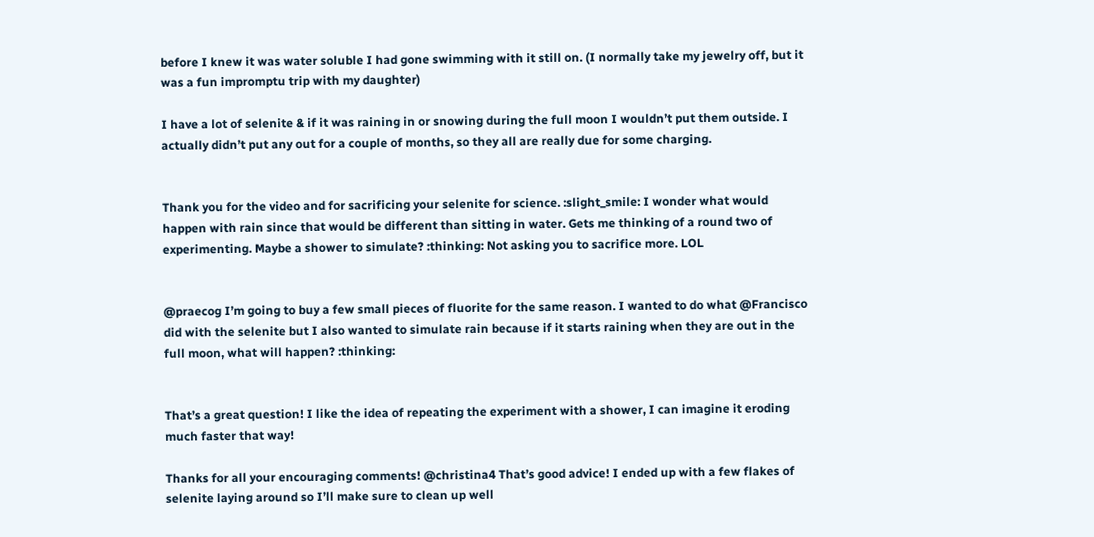before I knew it was water soluble I had gone swimming with it still on. (I normally take my jewelry off, but it was a fun impromptu trip with my daughter)

I have a lot of selenite & if it was raining in or snowing during the full moon I wouldn’t put them outside. I actually didn’t put any out for a couple of months, so they all are really due for some charging.


Thank you for the video and for sacrificing your selenite for science. :slight_smile: I wonder what would happen with rain since that would be different than sitting in water. Gets me thinking of a round two of experimenting. Maybe a shower to simulate? :thinking: Not asking you to sacrifice more. LOL


@praecog I’m going to buy a few small pieces of fluorite for the same reason. I wanted to do what @Francisco did with the selenite but I also wanted to simulate rain because if it starts raining when they are out in the full moon, what will happen? :thinking:


That’s a great question! I like the idea of repeating the experiment with a shower, I can imagine it eroding much faster that way!

Thanks for all your encouraging comments! @christina4 That’s good advice! I ended up with a few flakes of selenite laying around so I’ll make sure to clean up well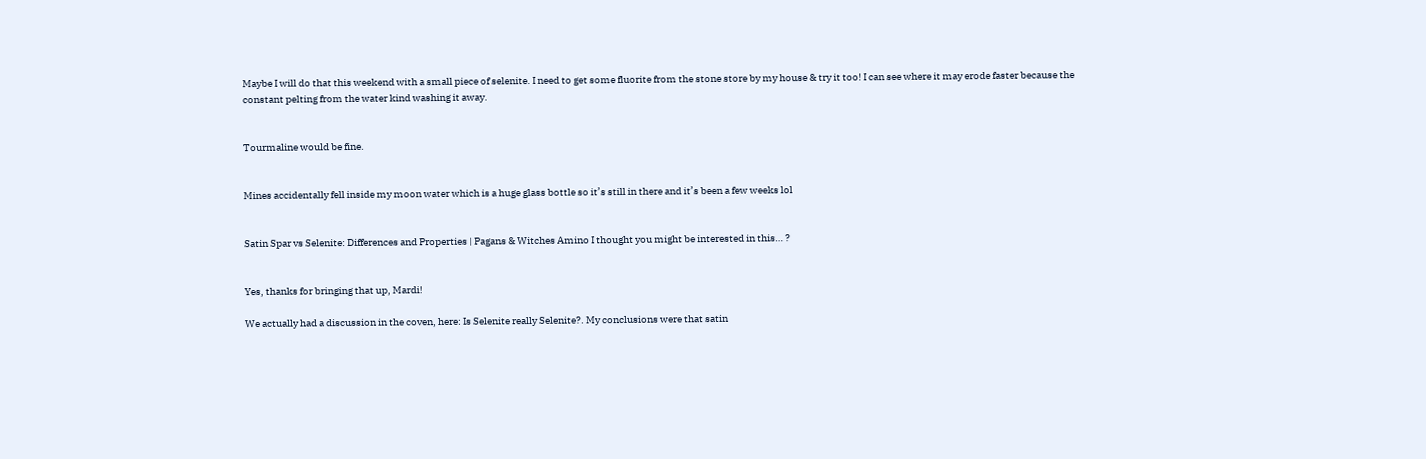Maybe I will do that this weekend with a small piece of selenite. I need to get some fluorite from the stone store by my house & try it too! I can see where it may erode faster because the constant pelting from the water kind washing it away.


Tourmaline would be fine.


Mines accidentally fell inside my moon water which is a huge glass bottle so it’s still in there and it’s been a few weeks lol


Satin Spar vs Selenite: Differences and Properties | Pagans & Witches Amino I thought you might be interested in this… ?


Yes, thanks for bringing that up, Mardi!

We actually had a discussion in the coven, here: Is Selenite really Selenite?. My conclusions were that satin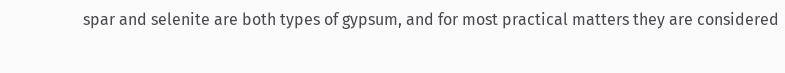spar and selenite are both types of gypsum, and for most practical matters they are considered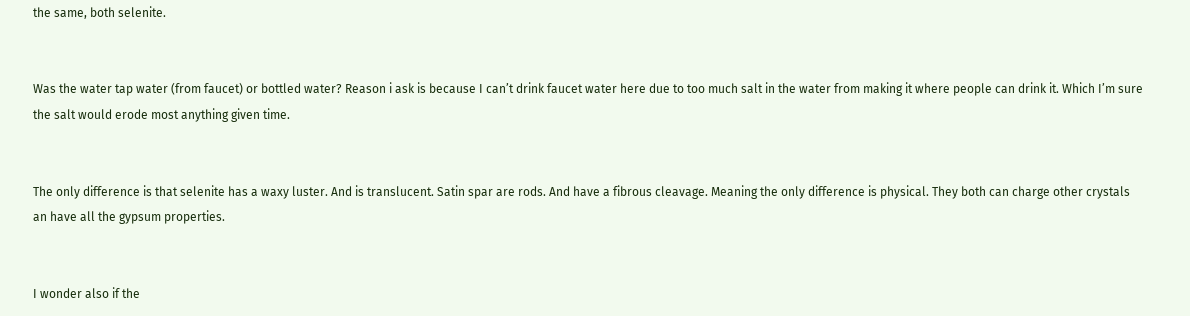the same, both selenite.


Was the water tap water (from faucet) or bottled water? Reason i ask is because I can’t drink faucet water here due to too much salt in the water from making it where people can drink it. Which I’m sure the salt would erode most anything given time.


The only difference is that selenite has a waxy luster. And is translucent. Satin spar are rods. And have a fibrous cleavage. Meaning the only difference is physical. They both can charge other crystals an have all the gypsum properties.


I wonder also if the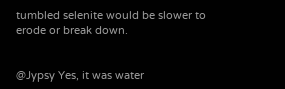tumbled selenite would be slower to erode or break down.


@Jypsy Yes, it was water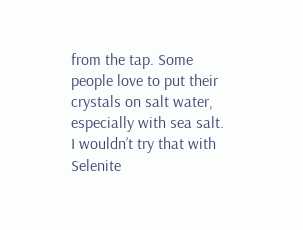from the tap. Some people love to put their crystals on salt water, especially with sea salt. I wouldn’t try that with Selenite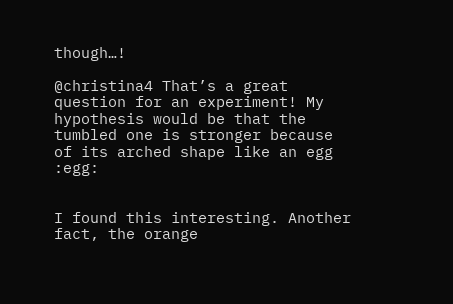though…!

@christina4 That’s a great question for an experiment! My hypothesis would be that the tumbled one is stronger because of its arched shape like an egg :egg:


I found this interesting. Another fact, the orange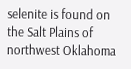selenite is found on the Salt Plains of northwest Oklahoma